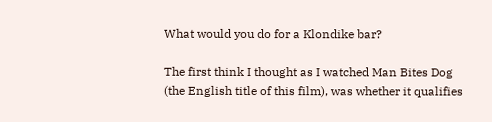What would you do for a Klondike bar?

The first think I thought as I watched Man Bites Dog (the English title of this film), was whether it qualifies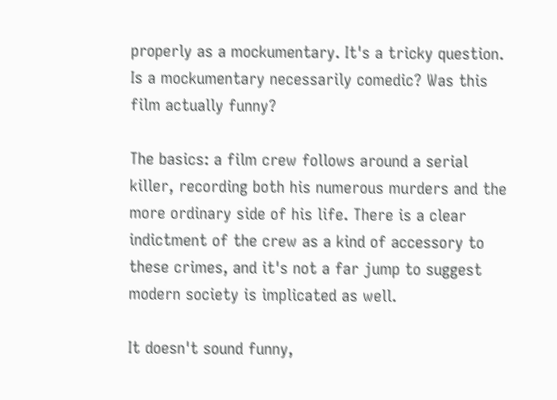properly as a mockumentary. It's a tricky question. Is a mockumentary necessarily comedic? Was this film actually funny?

The basics: a film crew follows around a serial killer, recording both his numerous murders and the more ordinary side of his life. There is a clear indictment of the crew as a kind of accessory to these crimes, and it's not a far jump to suggest modern society is implicated as well.

It doesn't sound funny,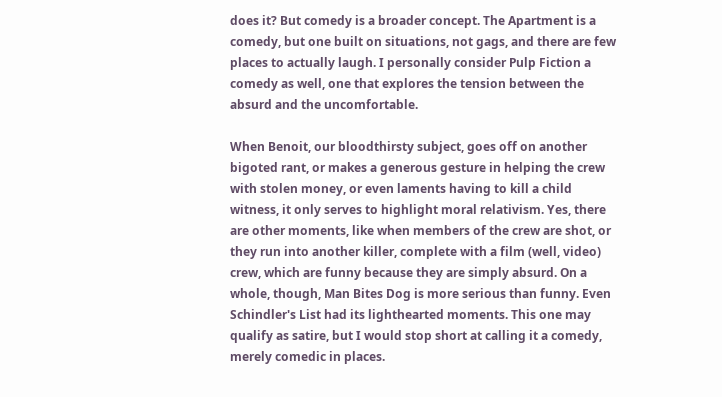does it? But comedy is a broader concept. The Apartment is a comedy, but one built on situations, not gags, and there are few places to actually laugh. I personally consider Pulp Fiction a comedy as well, one that explores the tension between the absurd and the uncomfortable.

When Benoit, our bloodthirsty subject, goes off on another bigoted rant, or makes a generous gesture in helping the crew with stolen money, or even laments having to kill a child witness, it only serves to highlight moral relativism. Yes, there are other moments, like when members of the crew are shot, or they run into another killer, complete with a film (well, video) crew, which are funny because they are simply absurd. On a whole, though, Man Bites Dog is more serious than funny. Even Schindler's List had its lighthearted moments. This one may qualify as satire, but I would stop short at calling it a comedy, merely comedic in places.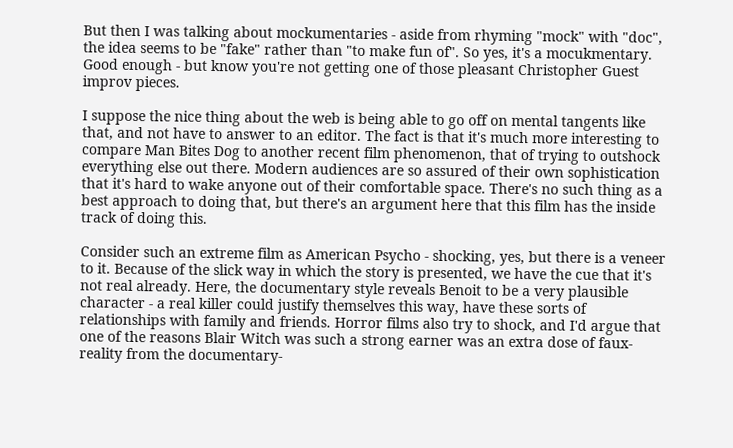But then I was talking about mockumentaries - aside from rhyming "mock" with "doc", the idea seems to be "fake" rather than "to make fun of". So yes, it's a mocukmentary. Good enough - but know you're not getting one of those pleasant Christopher Guest improv pieces.

I suppose the nice thing about the web is being able to go off on mental tangents like that, and not have to answer to an editor. The fact is that it's much more interesting to compare Man Bites Dog to another recent film phenomenon, that of trying to outshock everything else out there. Modern audiences are so assured of their own sophistication that it's hard to wake anyone out of their comfortable space. There's no such thing as a best approach to doing that, but there's an argument here that this film has the inside track of doing this.

Consider such an extreme film as American Psycho - shocking, yes, but there is a veneer to it. Because of the slick way in which the story is presented, we have the cue that it's not real already. Here, the documentary style reveals Benoit to be a very plausible character - a real killer could justify themselves this way, have these sorts of relationships with family and friends. Horror films also try to shock, and I'd argue that one of the reasons Blair Witch was such a strong earner was an extra dose of faux-reality from the documentary-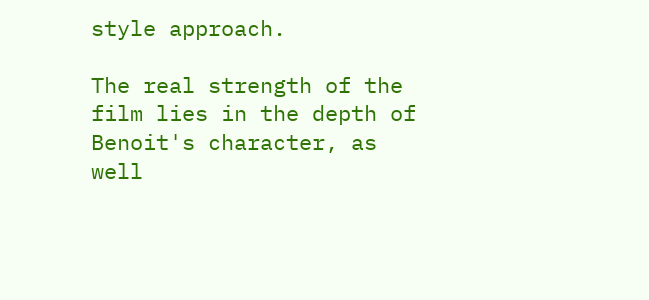style approach.

The real strength of the film lies in the depth of Benoit's character, as well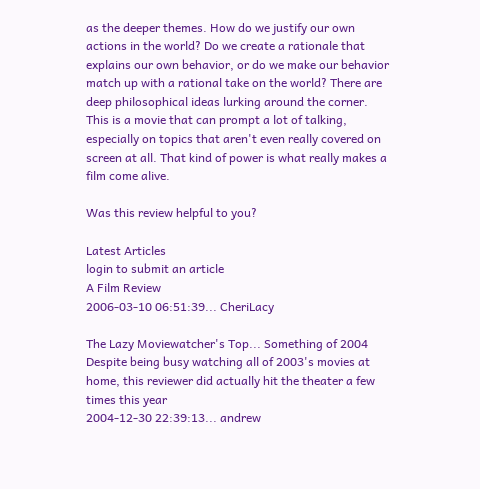as the deeper themes. How do we justify our own actions in the world? Do we create a rationale that explains our own behavior, or do we make our behavior match up with a rational take on the world? There are deep philosophical ideas lurking around the corner. This is a movie that can prompt a lot of talking, especially on topics that aren't even really covered on screen at all. That kind of power is what really makes a film come alive.

Was this review helpful to you?

Latest Articles
login to submit an article
A Film Review
2006-03-10 06:51:39... CheriLacy

The Lazy Moviewatcher's Top... Something of 2004
Despite being busy watching all of 2003's movies at home, this reviewer did actually hit the theater a few times this year
2004-12-30 22:39:13... andrew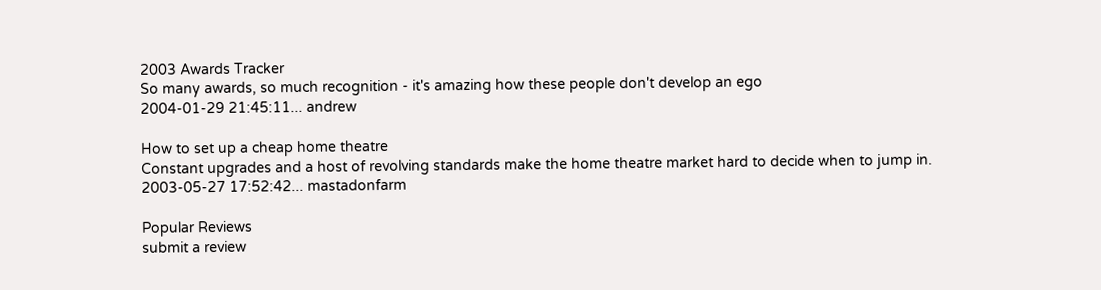2003 Awards Tracker
So many awards, so much recognition - it's amazing how these people don't develop an ego
2004-01-29 21:45:11... andrew

How to set up a cheap home theatre
Constant upgrades and a host of revolving standards make the home theatre market hard to decide when to jump in.
2003-05-27 17:52:42... mastadonfarm

Popular Reviews
submit a review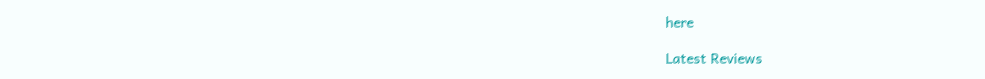here

Latest Reviews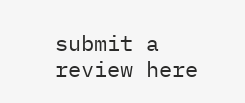submit a review here